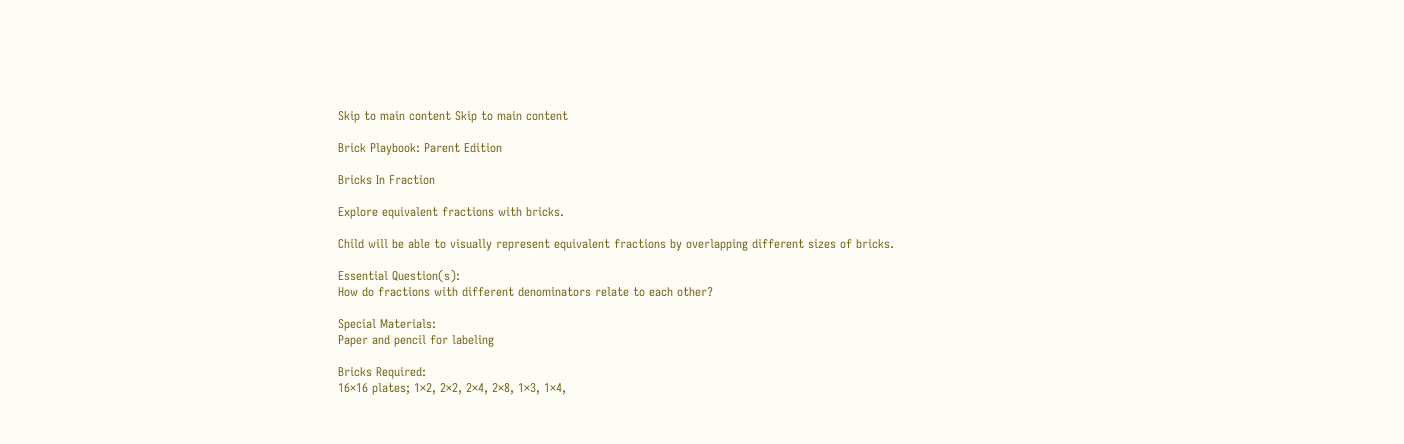Skip to main content Skip to main content

Brick Playbook: Parent Edition

Bricks In Fraction

Explore equivalent fractions with bricks.

Child will be able to visually represent equivalent fractions by overlapping different sizes of bricks.

Essential Question(s):
How do fractions with different denominators relate to each other?

Special Materials:
Paper and pencil for labeling

Bricks Required:
16×16 plates; 1×2, 2×2, 2×4, 2×8, 1×3, 1×4,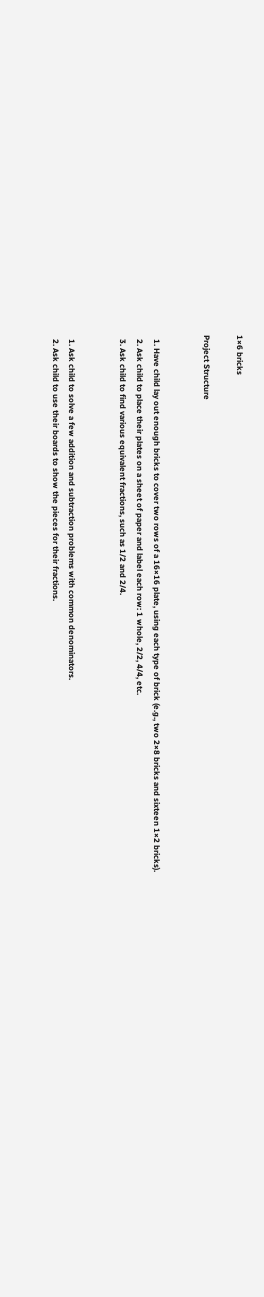1×6 bricks

Project Structure


  1. Have child lay out enough bricks to cover two rows of a 16×16 plate, using each type of brick (e.g., two 2×8 bricks and sixteen 1×2 bricks).
  2. Ask child to place their plates on a sheet of paper and label each row: 1 whole, 2/2, 4/4, etc.
  3. Ask child to find various equivalent fractions, such as 1/2 and 2/4.


  1. Ask child to solve a few addition and subtraction problems with common denominators.
  2. Ask child to use their boards to show the pieces for their fractions.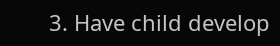3. Have child develop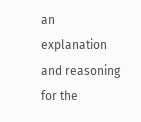an explanation and reasoning for the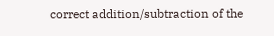correct addition/subtraction of the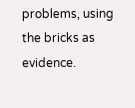problems, using the bricks as evidence.